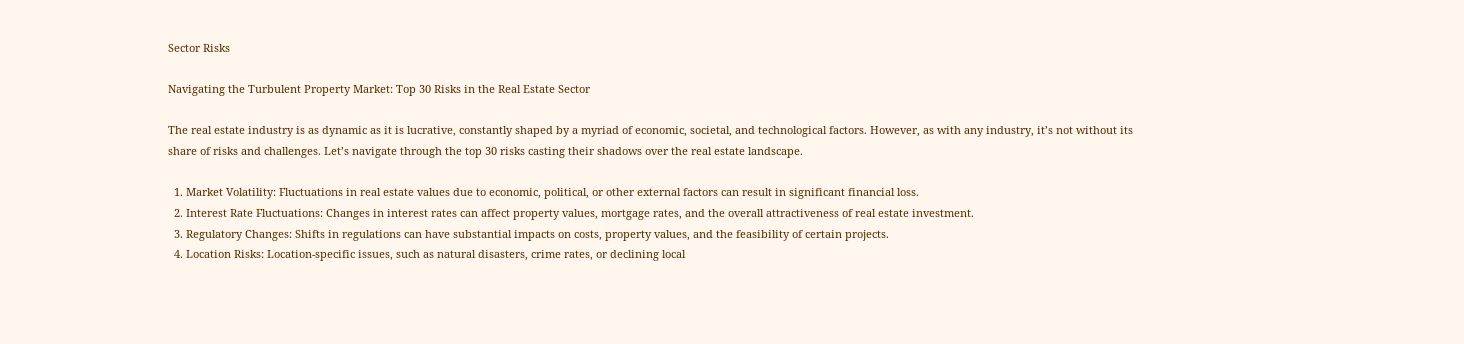Sector Risks

Navigating the Turbulent Property Market: Top 30 Risks in the Real Estate Sector

The real estate industry is as dynamic as it is lucrative, constantly shaped by a myriad of economic, societal, and technological factors. However, as with any industry, it’s not without its share of risks and challenges. Let’s navigate through the top 30 risks casting their shadows over the real estate landscape.

  1. Market Volatility: Fluctuations in real estate values due to economic, political, or other external factors can result in significant financial loss.
  2. Interest Rate Fluctuations: Changes in interest rates can affect property values, mortgage rates, and the overall attractiveness of real estate investment.
  3. Regulatory Changes: Shifts in regulations can have substantial impacts on costs, property values, and the feasibility of certain projects.
  4. Location Risks: Location-specific issues, such as natural disasters, crime rates, or declining local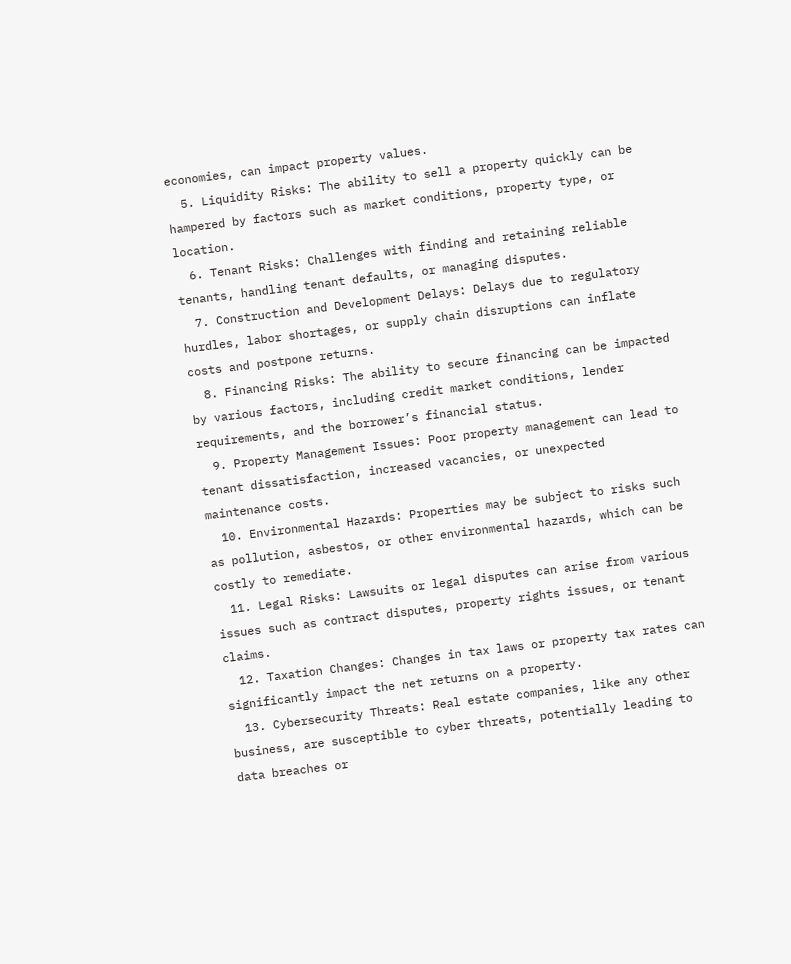economies, can impact property values.
  5. Liquidity Risks: The ability to sell a property quickly can be hampered by factors such as market conditions, property type, or location.
  6. Tenant Risks: Challenges with finding and retaining reliable tenants, handling tenant defaults, or managing disputes.
  7. Construction and Development Delays: Delays due to regulatory hurdles, labor shortages, or supply chain disruptions can inflate costs and postpone returns.
  8. Financing Risks: The ability to secure financing can be impacted by various factors, including credit market conditions, lender requirements, and the borrower’s financial status.
  9. Property Management Issues: Poor property management can lead to tenant dissatisfaction, increased vacancies, or unexpected maintenance costs.
  10. Environmental Hazards: Properties may be subject to risks such as pollution, asbestos, or other environmental hazards, which can be costly to remediate.
  11. Legal Risks: Lawsuits or legal disputes can arise from various issues such as contract disputes, property rights issues, or tenant claims.
  12. Taxation Changes: Changes in tax laws or property tax rates can significantly impact the net returns on a property.
  13. Cybersecurity Threats: Real estate companies, like any other business, are susceptible to cyber threats, potentially leading to data breaches or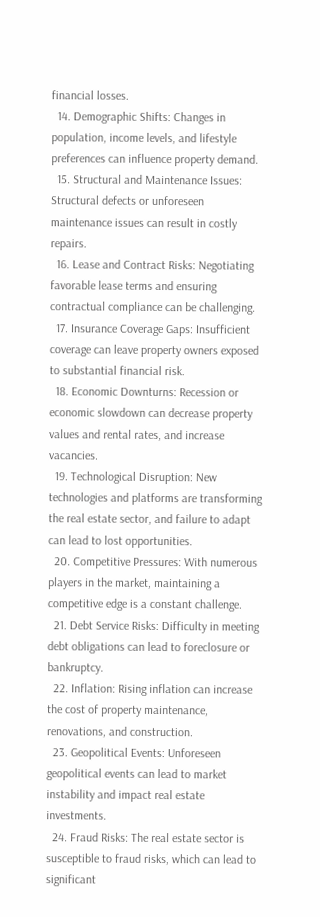financial losses.
  14. Demographic Shifts: Changes in population, income levels, and lifestyle preferences can influence property demand.
  15. Structural and Maintenance Issues: Structural defects or unforeseen maintenance issues can result in costly repairs.
  16. Lease and Contract Risks: Negotiating favorable lease terms and ensuring contractual compliance can be challenging.
  17. Insurance Coverage Gaps: Insufficient coverage can leave property owners exposed to substantial financial risk.
  18. Economic Downturns: Recession or economic slowdown can decrease property values and rental rates, and increase vacancies.
  19. Technological Disruption: New technologies and platforms are transforming the real estate sector, and failure to adapt can lead to lost opportunities.
  20. Competitive Pressures: With numerous players in the market, maintaining a competitive edge is a constant challenge.
  21. Debt Service Risks: Difficulty in meeting debt obligations can lead to foreclosure or bankruptcy.
  22. Inflation: Rising inflation can increase the cost of property maintenance, renovations, and construction.
  23. Geopolitical Events: Unforeseen geopolitical events can lead to market instability and impact real estate investments.
  24. Fraud Risks: The real estate sector is susceptible to fraud risks, which can lead to significant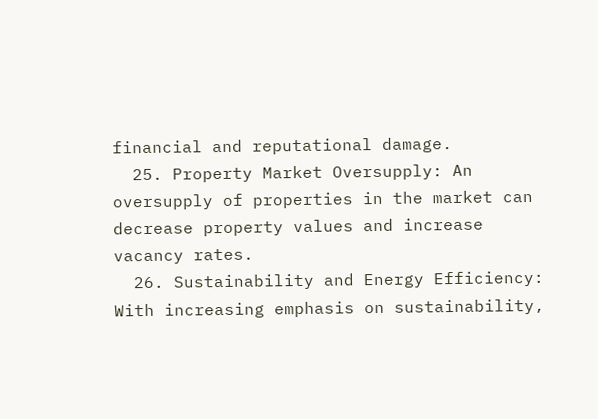financial and reputational damage.
  25. Property Market Oversupply: An oversupply of properties in the market can decrease property values and increase vacancy rates.
  26. Sustainability and Energy Efficiency: With increasing emphasis on sustainability,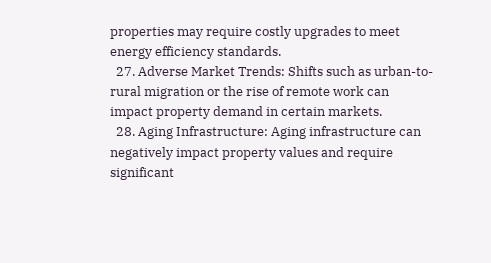properties may require costly upgrades to meet energy efficiency standards.
  27. Adverse Market Trends: Shifts such as urban-to-rural migration or the rise of remote work can impact property demand in certain markets.
  28. Aging Infrastructure: Aging infrastructure can negatively impact property values and require significant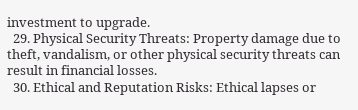investment to upgrade.
  29. Physical Security Threats: Property damage due to theft, vandalism, or other physical security threats can result in financial losses.
  30. Ethical and Reputation Risks: Ethical lapses or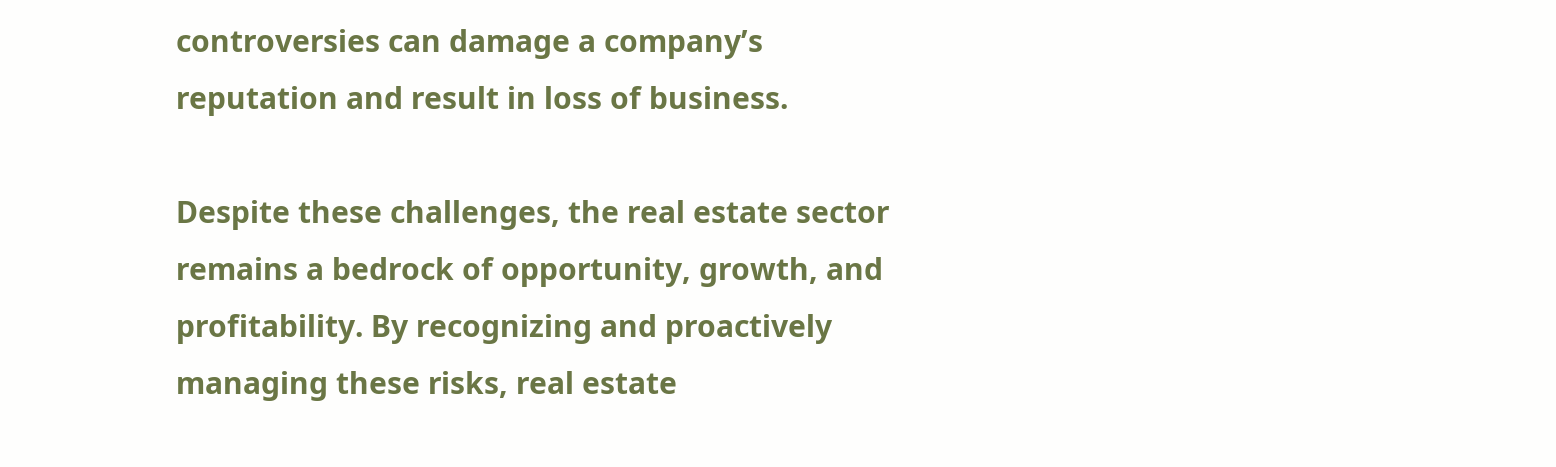controversies can damage a company’s reputation and result in loss of business.

Despite these challenges, the real estate sector remains a bedrock of opportunity, growth, and profitability. By recognizing and proactively managing these risks, real estate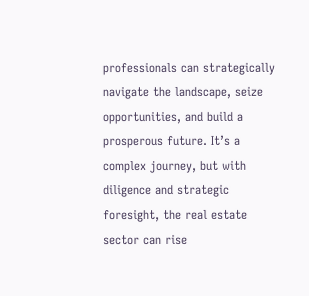professionals can strategically navigate the landscape, seize opportunities, and build a prosperous future. It’s a complex journey, but with diligence and strategic foresight, the real estate sector can rise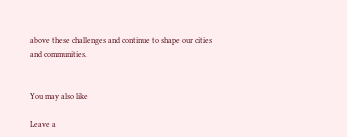above these challenges and continue to shape our cities and communities.


You may also like

Leave a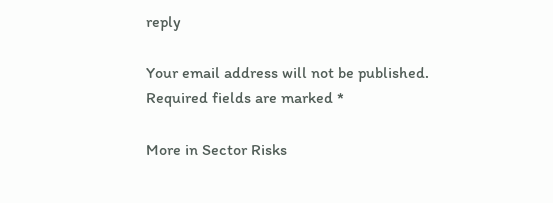reply

Your email address will not be published. Required fields are marked *

More in Sector Risks